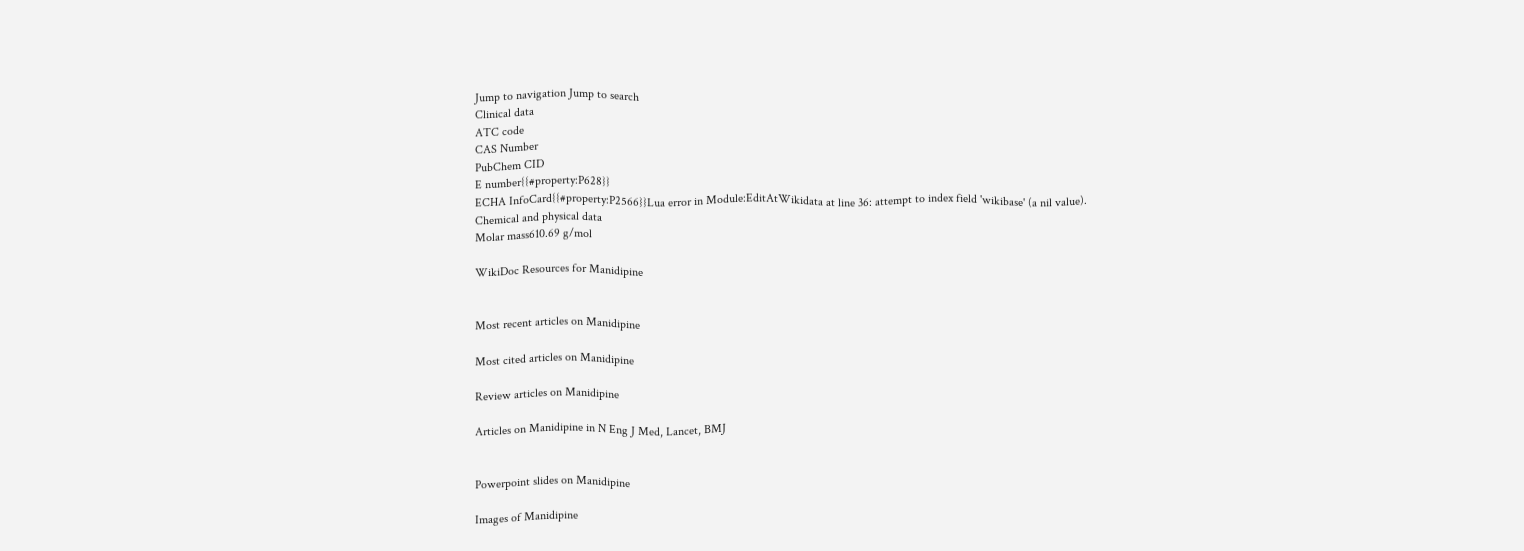Jump to navigation Jump to search
Clinical data
ATC code
CAS Number
PubChem CID
E number{{#property:P628}}
ECHA InfoCard{{#property:P2566}}Lua error in Module:EditAtWikidata at line 36: attempt to index field 'wikibase' (a nil value).
Chemical and physical data
Molar mass610.69 g/mol

WikiDoc Resources for Manidipine


Most recent articles on Manidipine

Most cited articles on Manidipine

Review articles on Manidipine

Articles on Manidipine in N Eng J Med, Lancet, BMJ


Powerpoint slides on Manidipine

Images of Manidipine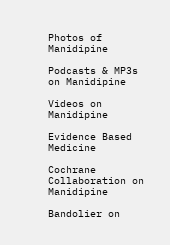Photos of Manidipine

Podcasts & MP3s on Manidipine

Videos on Manidipine

Evidence Based Medicine

Cochrane Collaboration on Manidipine

Bandolier on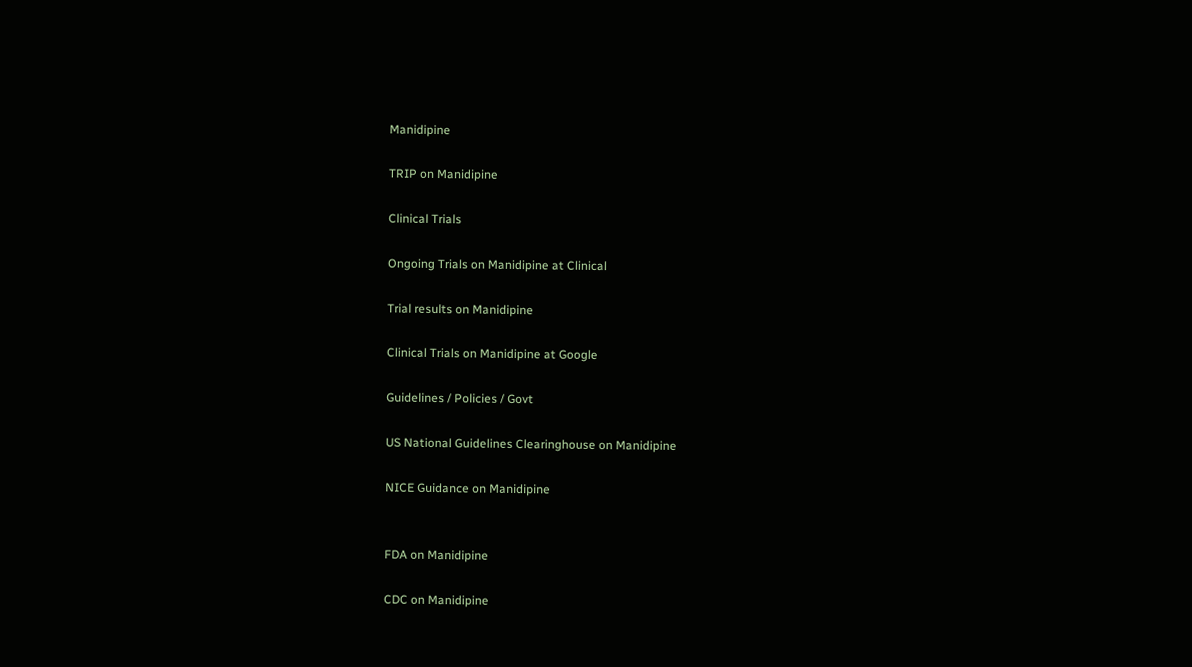Manidipine

TRIP on Manidipine

Clinical Trials

Ongoing Trials on Manidipine at Clinical

Trial results on Manidipine

Clinical Trials on Manidipine at Google

Guidelines / Policies / Govt

US National Guidelines Clearinghouse on Manidipine

NICE Guidance on Manidipine


FDA on Manidipine

CDC on Manidipine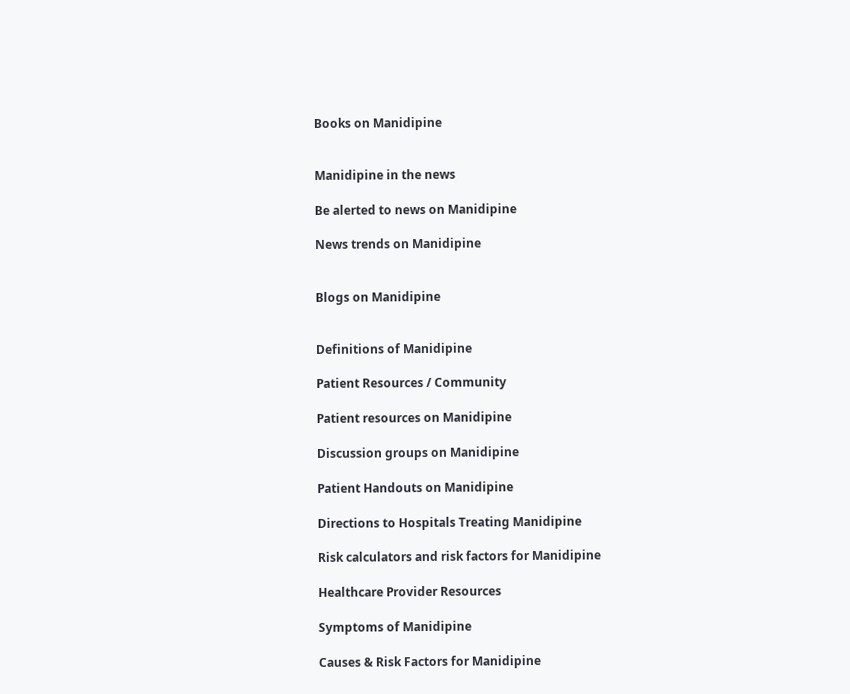Books on Manidipine


Manidipine in the news

Be alerted to news on Manidipine

News trends on Manidipine


Blogs on Manidipine


Definitions of Manidipine

Patient Resources / Community

Patient resources on Manidipine

Discussion groups on Manidipine

Patient Handouts on Manidipine

Directions to Hospitals Treating Manidipine

Risk calculators and risk factors for Manidipine

Healthcare Provider Resources

Symptoms of Manidipine

Causes & Risk Factors for Manidipine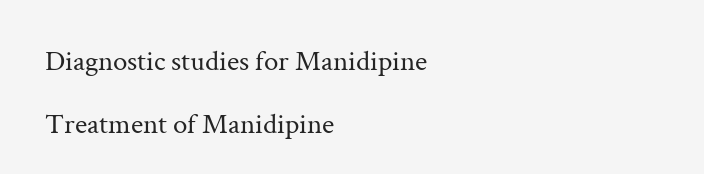Diagnostic studies for Manidipine

Treatment of Manidipine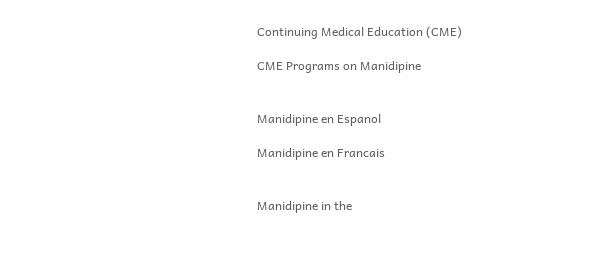Continuing Medical Education (CME)

CME Programs on Manidipine


Manidipine en Espanol

Manidipine en Francais


Manidipine in the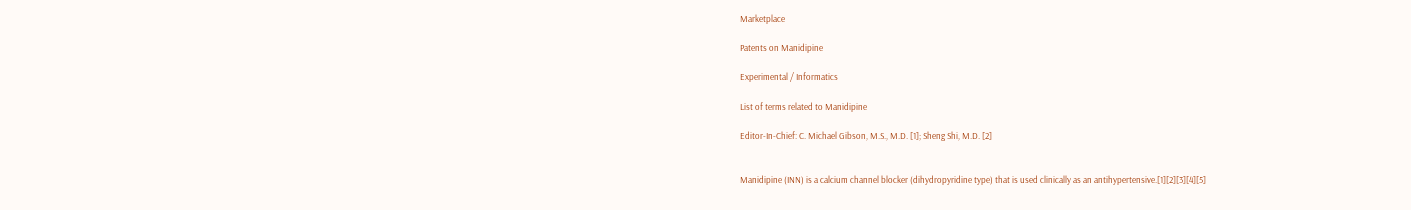Marketplace

Patents on Manidipine

Experimental / Informatics

List of terms related to Manidipine

Editor-In-Chief: C. Michael Gibson, M.S., M.D. [1]; Sheng Shi, M.D. [2]


Manidipine (INN) is a calcium channel blocker (dihydropyridine type) that is used clinically as an antihypertensive.[1][2][3][4][5]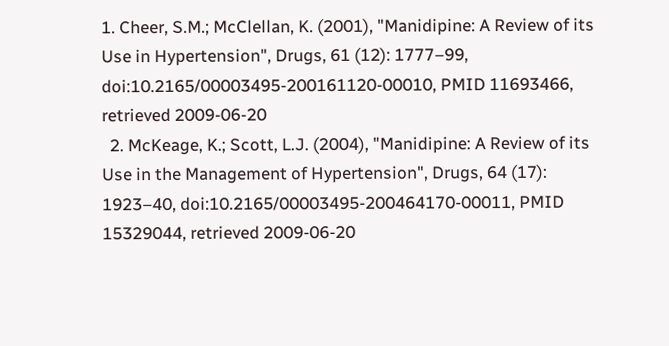1. Cheer, S.M.; McClellan, K. (2001), "Manidipine: A Review of its Use in Hypertension", Drugs, 61 (12): 1777–99, doi:10.2165/00003495-200161120-00010, PMID 11693466, retrieved 2009-06-20
  2. McKeage, K.; Scott, L.J. (2004), "Manidipine: A Review of its Use in the Management of Hypertension", Drugs, 64 (17): 1923–40, doi:10.2165/00003495-200464170-00011, PMID 15329044, retrieved 2009-06-20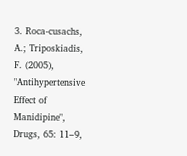3. Roca-cusachs, A.; Triposkiadis, F. (2005), "Antihypertensive Effect of Manidipine", Drugs, 65: 11–9,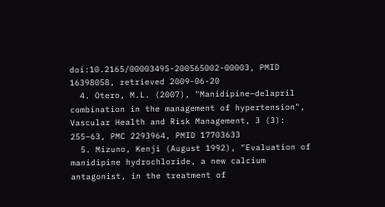doi:10.2165/00003495-200565002-00003, PMID 16398058, retrieved 2009-06-20
  4. Otero, M.L. (2007), "Manidipine–delapril combination in the management of hypertension", Vascular Health and Risk Management, 3 (3): 255–63, PMC 2293964, PMID 17703633
  5. Mizuno, Kenji (August 1992), "Evaluation of manidipine hydrochloride, a new calcium antagonist, in the treatment of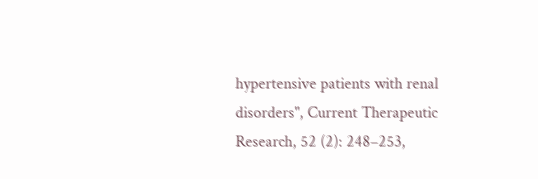hypertensive patients with renal disorders", Current Therapeutic Research, 52 (2): 248–253,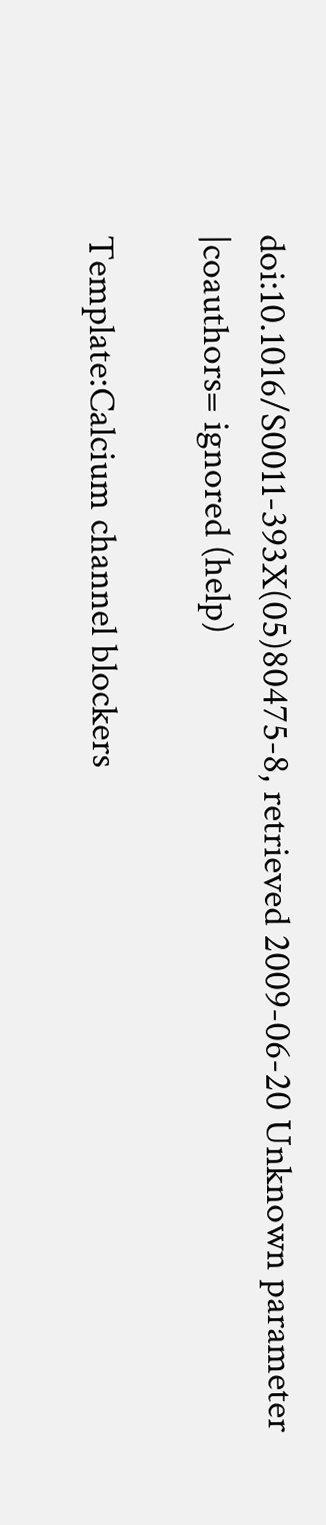doi:10.1016/S0011-393X(05)80475-8, retrieved 2009-06-20 Unknown parameter |coauthors= ignored (help)

Template:Calcium channel blockers